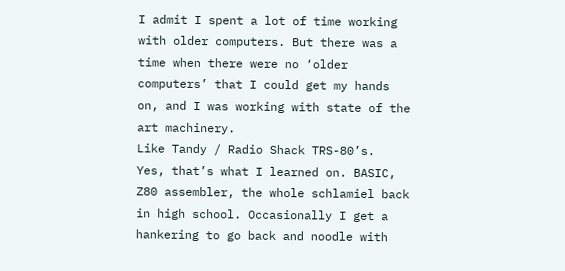I admit I spent a lot of time working with older computers. But there was a time when there were no ‘older computers’ that I could get my hands on, and I was working with state of the art machinery.
Like Tandy / Radio Shack TRS-80’s.
Yes, that’s what I learned on. BASIC, Z80 assembler, the whole schlamiel back in high school. Occasionally I get a hankering to go back and noodle with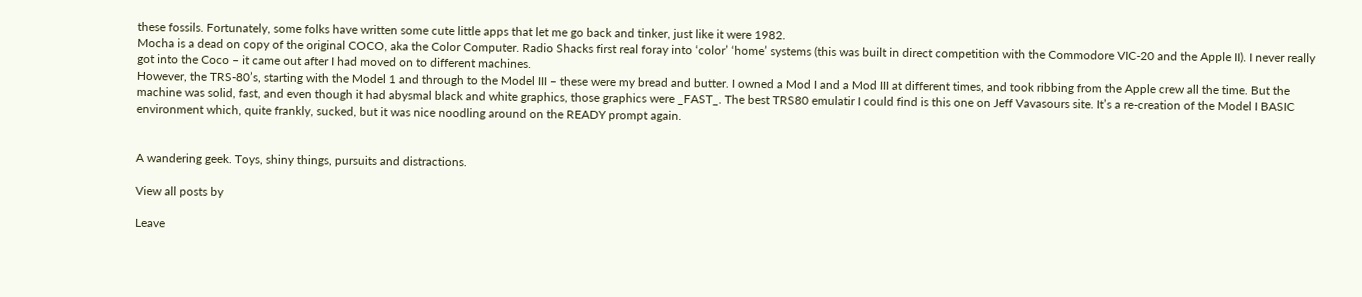these fossils. Fortunately, some folks have written some cute little apps that let me go back and tinker, just like it were 1982.
Mocha is a dead on copy of the original COCO, aka the Color Computer. Radio Shacks first real foray into ‘color’ ‘home’ systems (this was built in direct competition with the Commodore VIC-20 and the Apple II). I never really got into the Coco – it came out after I had moved on to different machines.
However, the TRS-80’s, starting with the Model 1 and through to the Model III – these were my bread and butter. I owned a Mod I and a Mod III at different times, and took ribbing from the Apple crew all the time. But the machine was solid, fast, and even though it had abysmal black and white graphics, those graphics were _FAST_. The best TRS80 emulatir I could find is this one on Jeff Vavasours site. It’s a re-creation of the Model I BASIC environment which, quite frankly, sucked, but it was nice noodling around on the READY prompt again.


A wandering geek. Toys, shiny things, pursuits and distractions.

View all posts by

Leave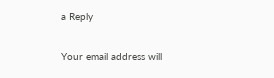a Reply

Your email address will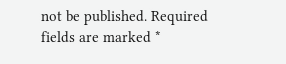not be published. Required fields are marked *